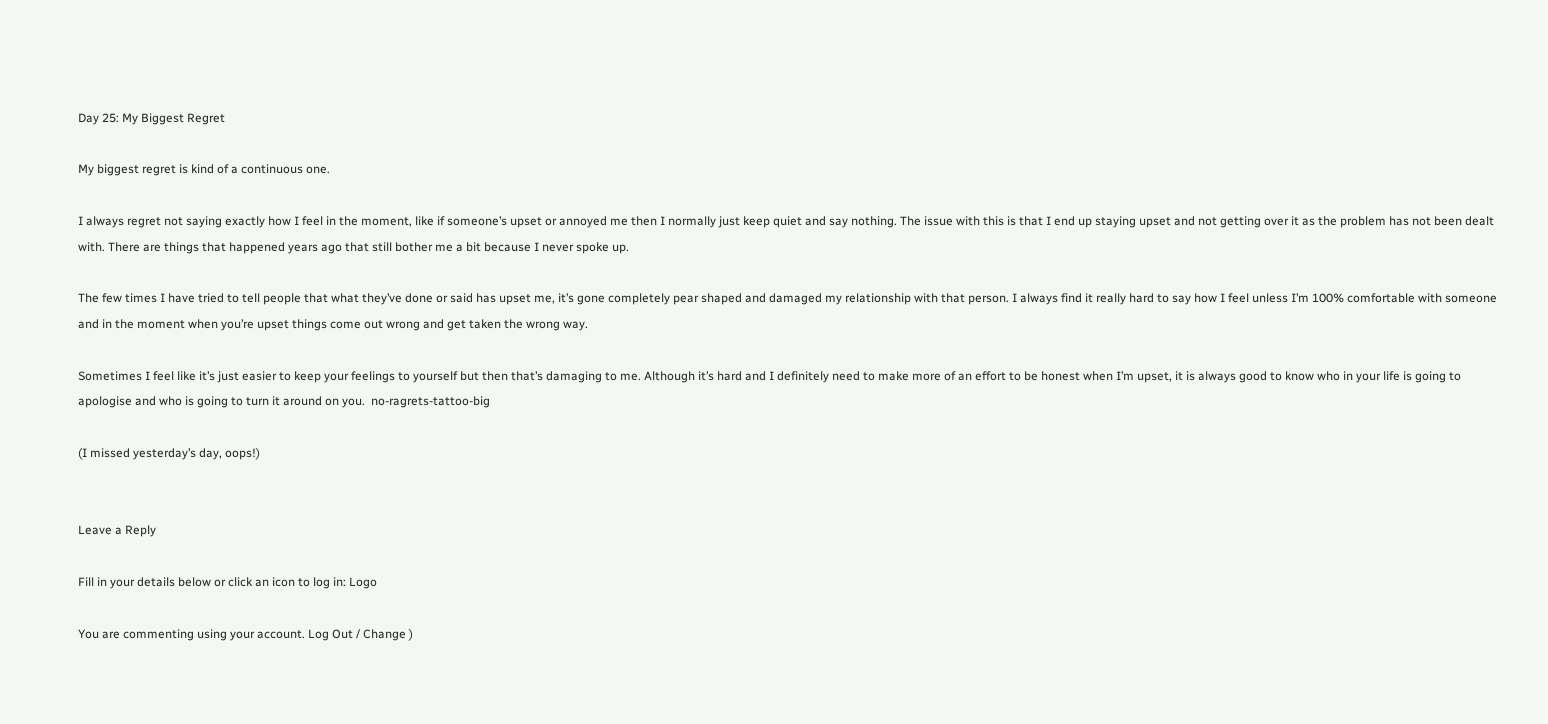Day 25: My Biggest Regret

My biggest regret is kind of a continuous one.

I always regret not saying exactly how I feel in the moment, like if someone’s upset or annoyed me then I normally just keep quiet and say nothing. The issue with this is that I end up staying upset and not getting over it as the problem has not been dealt with. There are things that happened years ago that still bother me a bit because I never spoke up.

The few times I have tried to tell people that what they’ve done or said has upset me, it’s gone completely pear shaped and damaged my relationship with that person. I always find it really hard to say how I feel unless I’m 100% comfortable with someone and in the moment when you’re upset things come out wrong and get taken the wrong way.

Sometimes I feel like it’s just easier to keep your feelings to yourself but then that’s damaging to me. Although it’s hard and I definitely need to make more of an effort to be honest when I’m upset, it is always good to know who in your life is going to  apologise and who is going to turn it around on you.  no-ragrets-tattoo-big

(I missed yesterday’s day, oops!)


Leave a Reply

Fill in your details below or click an icon to log in: Logo

You are commenting using your account. Log Out / Change )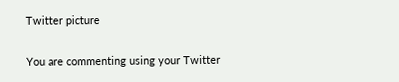Twitter picture

You are commenting using your Twitter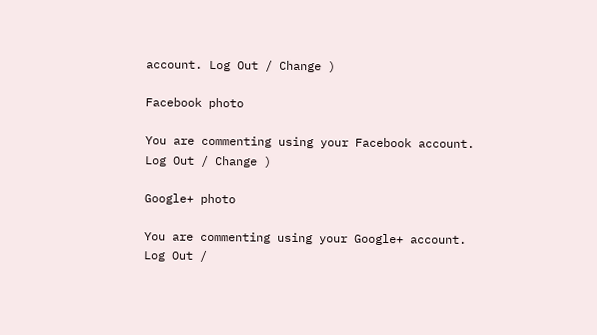account. Log Out / Change )

Facebook photo

You are commenting using your Facebook account. Log Out / Change )

Google+ photo

You are commenting using your Google+ account. Log Out /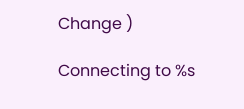Change )

Connecting to %s